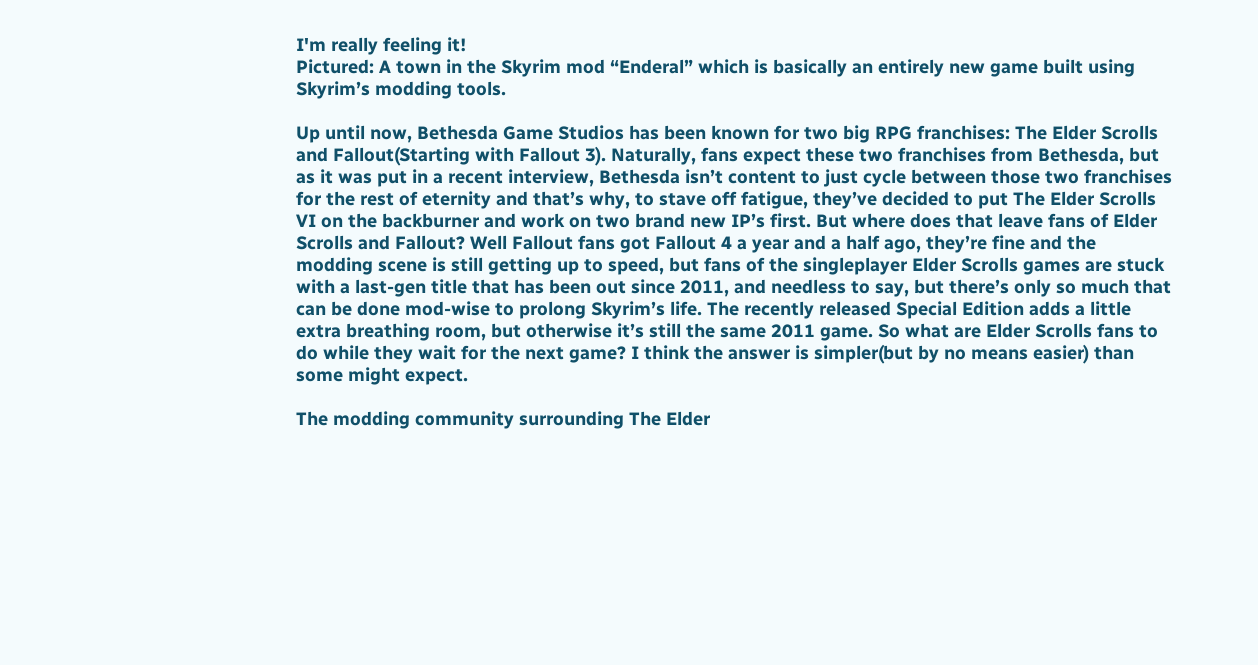I'm really feeling it!
Pictured: A town in the Skyrim mod “Enderal” which is basically an entirely new game built using Skyrim’s modding tools.

Up until now, Bethesda Game Studios has been known for two big RPG franchises: The Elder Scrolls and Fallout(Starting with Fallout 3). Naturally, fans expect these two franchises from Bethesda, but as it was put in a recent interview, Bethesda isn’t content to just cycle between those two franchises for the rest of eternity and that’s why, to stave off fatigue, they’ve decided to put The Elder Scrolls VI on the backburner and work on two brand new IP’s first. But where does that leave fans of Elder Scrolls and Fallout? Well Fallout fans got Fallout 4 a year and a half ago, they’re fine and the modding scene is still getting up to speed, but fans of the singleplayer Elder Scrolls games are stuck with a last-gen title that has been out since 2011, and needless to say, but there’s only so much that can be done mod-wise to prolong Skyrim’s life. The recently released Special Edition adds a little extra breathing room, but otherwise it’s still the same 2011 game. So what are Elder Scrolls fans to do while they wait for the next game? I think the answer is simpler(but by no means easier) than some might expect.

The modding community surrounding The Elder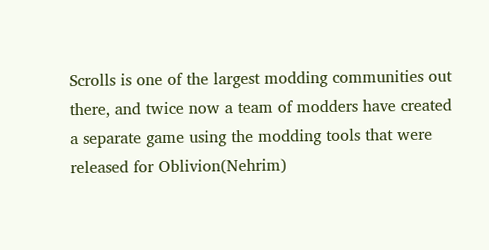Scrolls is one of the largest modding communities out there, and twice now a team of modders have created a separate game using the modding tools that were released for Oblivion(Nehrim)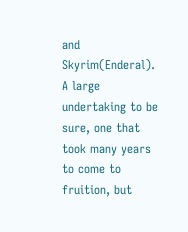and Skyrim(Enderal). A large undertaking to be sure, one that took many years to come to fruition, but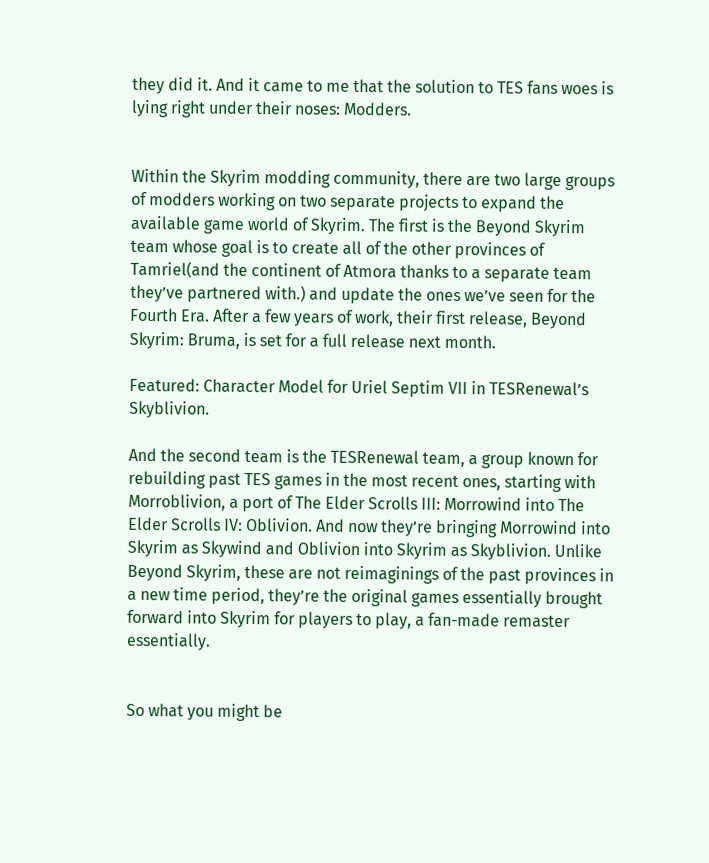they did it. And it came to me that the solution to TES fans woes is lying right under their noses: Modders.


Within the Skyrim modding community, there are two large groups of modders working on two separate projects to expand the available game world of Skyrim. The first is the Beyond Skyrim team whose goal is to create all of the other provinces of Tamriel(and the continent of Atmora thanks to a separate team they’ve partnered with.) and update the ones we’ve seen for the Fourth Era. After a few years of work, their first release, Beyond Skyrim: Bruma, is set for a full release next month.

Featured: Character Model for Uriel Septim VII in TESRenewal’s Skyblivion.

And the second team is the TESRenewal team, a group known for rebuilding past TES games in the most recent ones, starting with Morroblivion, a port of The Elder Scrolls III: Morrowind into The Elder Scrolls IV: Oblivion. And now they’re bringing Morrowind into Skyrim as Skywind and Oblivion into Skyrim as Skyblivion. Unlike Beyond Skyrim, these are not reimaginings of the past provinces in a new time period, they’re the original games essentially brought forward into Skyrim for players to play, a fan-made remaster essentially.


So what you might be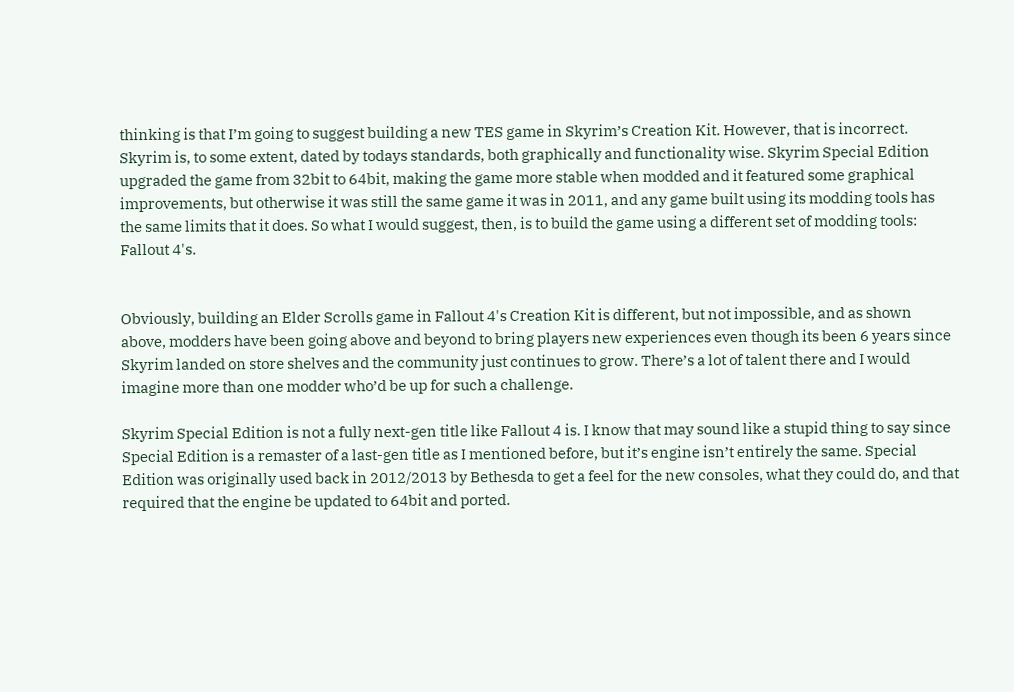thinking is that I’m going to suggest building a new TES game in Skyrim’s Creation Kit. However, that is incorrect. Skyrim is, to some extent, dated by todays standards, both graphically and functionality wise. Skyrim Special Edition upgraded the game from 32bit to 64bit, making the game more stable when modded and it featured some graphical improvements, but otherwise it was still the same game it was in 2011, and any game built using its modding tools has the same limits that it does. So what I would suggest, then, is to build the game using a different set of modding tools: Fallout 4's.


Obviously, building an Elder Scrolls game in Fallout 4's Creation Kit is different, but not impossible, and as shown above, modders have been going above and beyond to bring players new experiences even though its been 6 years since Skyrim landed on store shelves and the community just continues to grow. There’s a lot of talent there and I would imagine more than one modder who’d be up for such a challenge.

Skyrim Special Edition is not a fully next-gen title like Fallout 4 is. I know that may sound like a stupid thing to say since Special Edition is a remaster of a last-gen title as I mentioned before, but it’s engine isn’t entirely the same. Special Edition was originally used back in 2012/2013 by Bethesda to get a feel for the new consoles, what they could do, and that required that the engine be updated to 64bit and ported.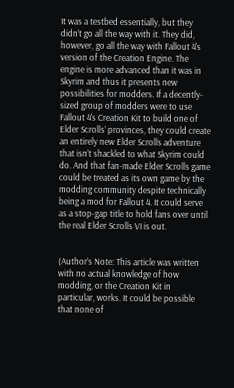It was a testbed essentially, but they didn’t go all the way with it. They did, however, go all the way with Fallout 4's version of the Creation Engine. The engine is more advanced than it was in Skyrim and thus it presents new possibilities for modders. If a decently-sized group of modders were to use Fallout 4's Creation Kit to build one of Elder Scrolls’ provinces, they could create an entirely new Elder Scrolls adventure that isn’t shackled to what Skyrim could do. And that fan-made Elder Scrolls game could be treated as its own game by the modding community despite technically being a mod for Fallout 4. It could serve as a stop-gap title to hold fans over until the real Elder Scrolls VI is out.


(Author’s Note: This article was written with no actual knowledge of how modding, or the Creation Kit in particular, works. It could be possible that none of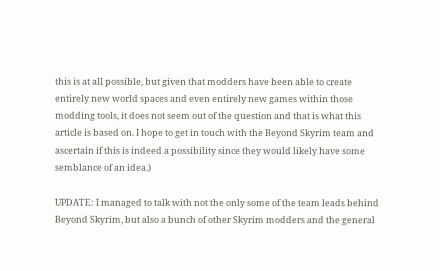this is at all possible, but given that modders have been able to create entirely new world spaces and even entirely new games within those modding tools, it does not seem out of the question and that is what this article is based on. I hope to get in touch with the Beyond Skyrim team and ascertain if this is indeed a possibility since they would likely have some semblance of an idea.)

UPDATE: I managed to talk with not the only some of the team leads behind Beyond Skyrim, but also a bunch of other Skyrim modders and the general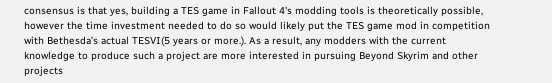consensus is that yes, building a TES game in Fallout 4's modding tools is theoretically possible, however the time investment needed to do so would likely put the TES game mod in competition with Bethesda’s actual TESVI(5 years or more.). As a result, any modders with the current knowledge to produce such a project are more interested in pursuing Beyond Skyrim and other projects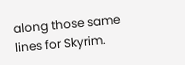along those same lines for Skyrim.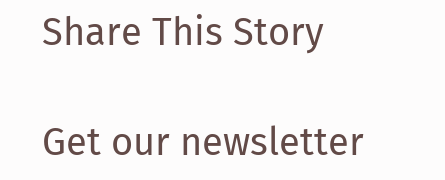Share This Story

Get our newsletter